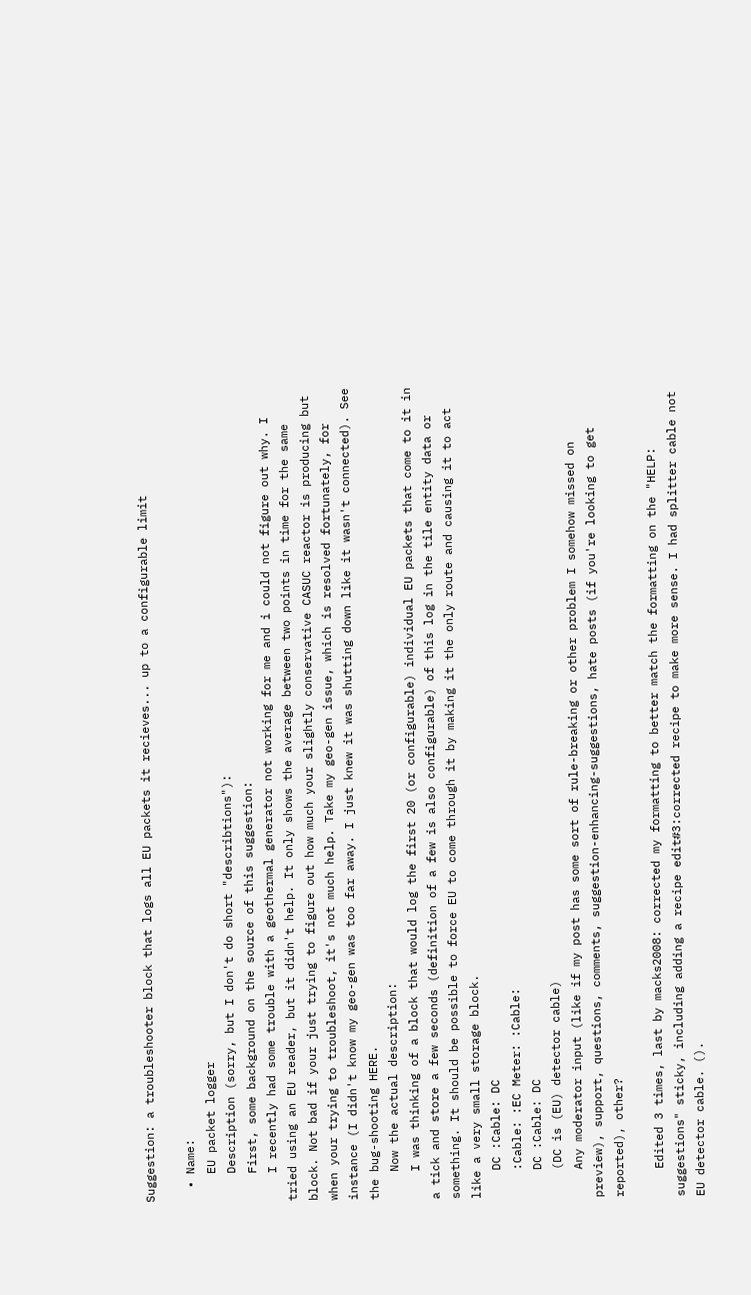Suggestion: a troubleshooter block that logs all EU packets it recieves... up to a configurable limit

  • Name:
    EU packet logger
    Description (sorry, but I don't do short "describtions"):
    First, some background on the source of this suggestion:
    I recently had some trouble with a geothermal generator not working for me and i could not figure out why. I tried using an EU reader, but it didn't help. It only shows the average between two points in time for the same block. Not bad if your just trying to figure out how much your slightly conservative CASUC reactor is producing but when your trying to troubleshoot, it's not much help. Take my geo-gen issue, which is resolved fortunately, for instance (I didn't know my geo-gen was too far away. I just knew it was shutting down like it wasn't connected). See the bug-shooting HERE.
    Now the actual description:
    I was thinking of a block that would log the first 20 (or configurable) individual EU packets that come to it in a tick and store a few seconds (definition of a few is also configurable) of this log in the tile entity data or something. It should be possible to force EU to come through it by making it the only route and causing it to act like a very small storage block.
    DC :Cable: DC
    :Cable: :EC Meter: :Cable:
    DC :Cable: DC
    (DC is (EU) detector cable)
    Any moderator input (like if my post has some sort of rule-breaking or other problem I somehow missed on preview), support, questions, comments, suggestion-enhancing-suggestions, hate posts (if you're looking to get reported), other?

    Edited 3 times, last by macks2008: corrected my formatting to better match the formatting on the "HELP: suggestions" sticky, including adding a recipe edit#3:corrected recipe to make more sense. I had splitter cable not EU detector cable. ().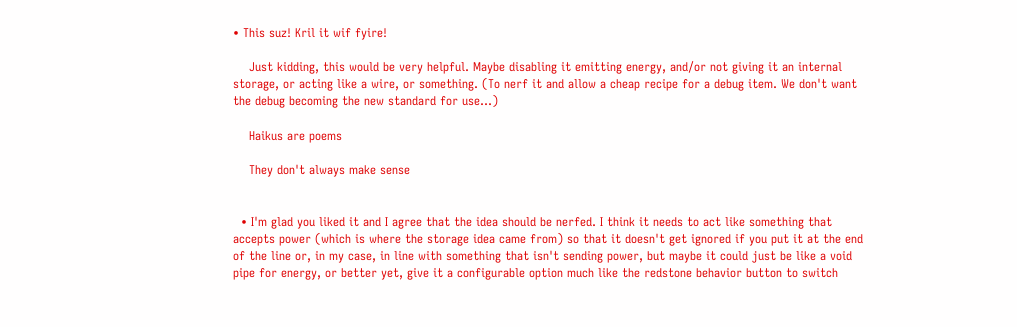• This suz! Kril it wif fyire!

    Just kidding, this would be very helpful. Maybe disabling it emitting energy, and/or not giving it an internal storage, or acting like a wire, or something. (To nerf it and allow a cheap recipe for a debug item. We don't want the debug becoming the new standard for use...)

    Haikus are poems

    They don't always make sense


  • I'm glad you liked it and I agree that the idea should be nerfed. I think it needs to act like something that accepts power (which is where the storage idea came from) so that it doesn't get ignored if you put it at the end of the line or, in my case, in line with something that isn't sending power, but maybe it could just be like a void pipe for energy, or better yet, give it a configurable option much like the redstone behavior button to switch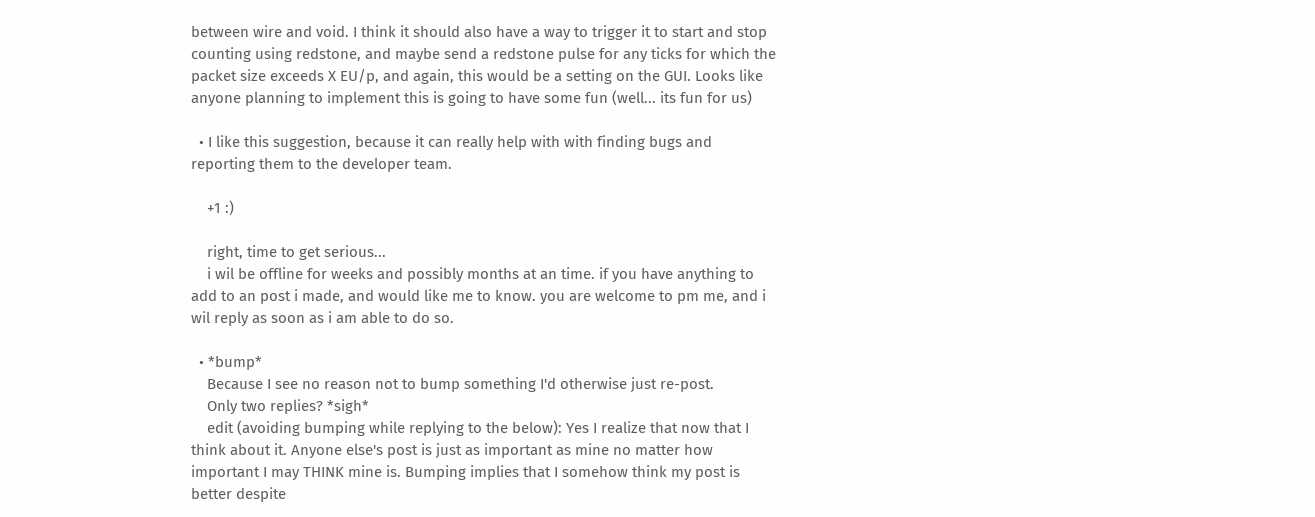between wire and void. I think it should also have a way to trigger it to start and stop counting using redstone, and maybe send a redstone pulse for any ticks for which the packet size exceeds X EU/p, and again, this would be a setting on the GUI. Looks like anyone planning to implement this is going to have some fun (well... its fun for us)

  • I like this suggestion, because it can really help with with finding bugs and reporting them to the developer team.

    +1 :)

    right, time to get serious...
    i wil be offline for weeks and possibly months at an time. if you have anything to add to an post i made, and would like me to know. you are welcome to pm me, and i wil reply as soon as i am able to do so.

  • *bump*
    Because I see no reason not to bump something I'd otherwise just re-post.
    Only two replies? *sigh*
    edit (avoiding bumping while replying to the below): Yes I realize that now that I think about it. Anyone else's post is just as important as mine no matter how important I may THINK mine is. Bumping implies that I somehow think my post is better despite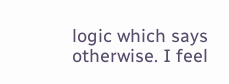logic which says otherwise. I feel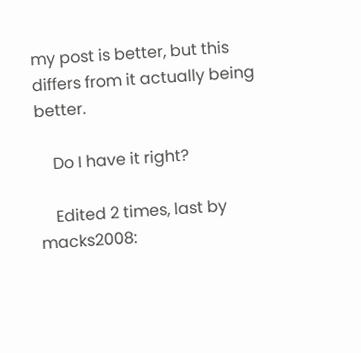my post is better, but this differs from it actually being better.

    Do I have it right?

    Edited 2 times, last by macks2008: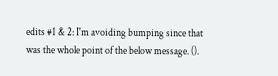edits #1 & 2: I'm avoiding bumping since that was the whole point of the below message. ().